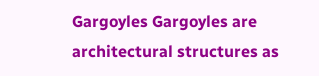Gargoyles Gargoyles are architectural structures as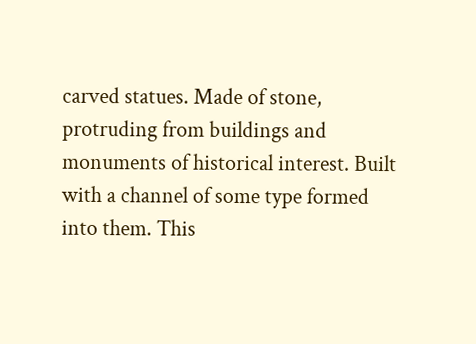carved statues. Made of stone, protruding from buildings and monuments of historical interest. Built with a channel of some type formed into them. This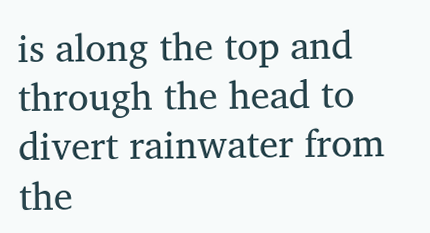is along the top and through the head to divert rainwater from the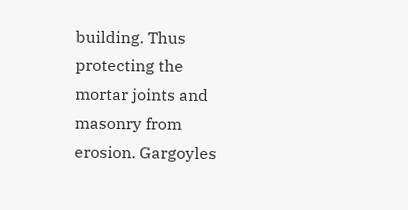building. Thus protecting the mortar joints and masonry from erosion. Gargoyles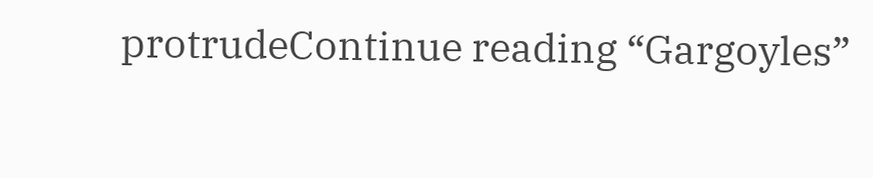protrudeContinue reading “Gargoyles”